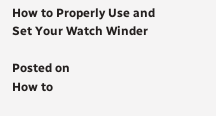How to Properly Use and Set Your Watch Winder

Posted on
How to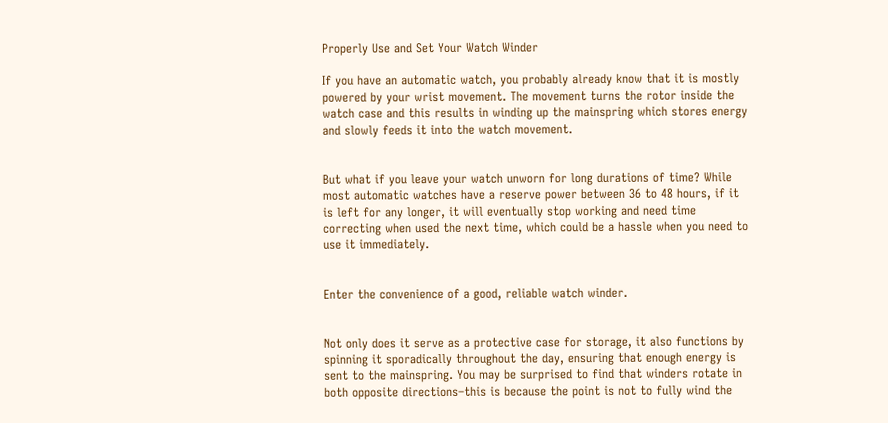Properly Use and Set Your Watch Winder

If you have an automatic watch, you probably already know that it is mostly powered by your wrist movement. The movement turns the rotor inside the watch case and this results in winding up the mainspring which stores energy and slowly feeds it into the watch movement.


But what if you leave your watch unworn for long durations of time? While most automatic watches have a reserve power between 36 to 48 hours, if it is left for any longer, it will eventually stop working and need time correcting when used the next time, which could be a hassle when you need to use it immediately.


Enter the convenience of a good, reliable watch winder.


Not only does it serve as a protective case for storage, it also functions by spinning it sporadically throughout the day, ensuring that enough energy is sent to the mainspring. You may be surprised to find that winders rotate in both opposite directions–this is because the point is not to fully wind the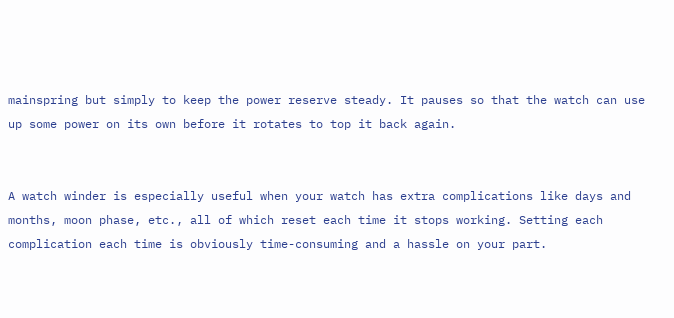mainspring but simply to keep the power reserve steady. It pauses so that the watch can use up some power on its own before it rotates to top it back again.


A watch winder is especially useful when your watch has extra complications like days and months, moon phase, etc., all of which reset each time it stops working. Setting each complication each time is obviously time-consuming and a hassle on your part.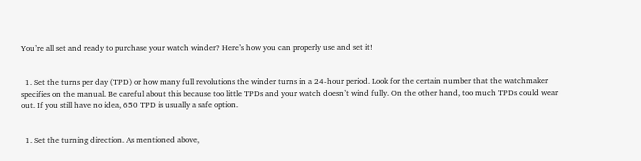You’re all set and ready to purchase your watch winder? Here’s how you can properly use and set it!


  1. Set the turns per day (TPD) or how many full revolutions the winder turns in a 24-hour period. Look for the certain number that the watchmaker specifies on the manual. Be careful about this because too little TPDs and your watch doesn’t wind fully. On the other hand, too much TPDs could wear out. If you still have no idea, 650 TPD is usually a safe option.


  1. Set the turning direction. As mentioned above,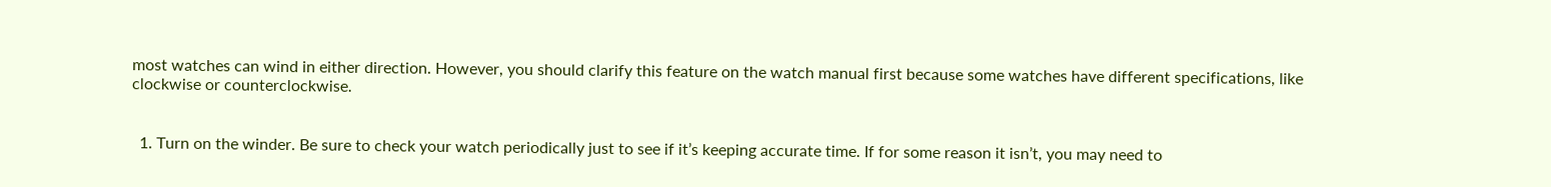most watches can wind in either direction. However, you should clarify this feature on the watch manual first because some watches have different specifications, like clockwise or counterclockwise.


  1. Turn on the winder. Be sure to check your watch periodically just to see if it’s keeping accurate time. If for some reason it isn’t, you may need to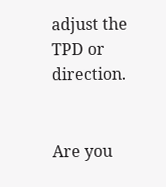adjust the TPD or direction.


Are you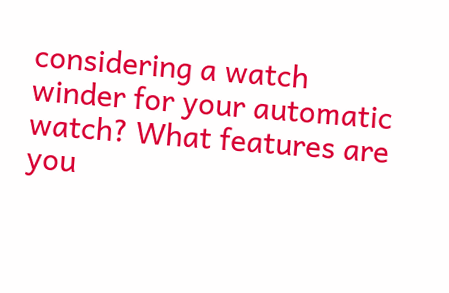considering a watch winder for your automatic watch? What features are you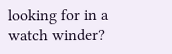looking for in a watch winder?